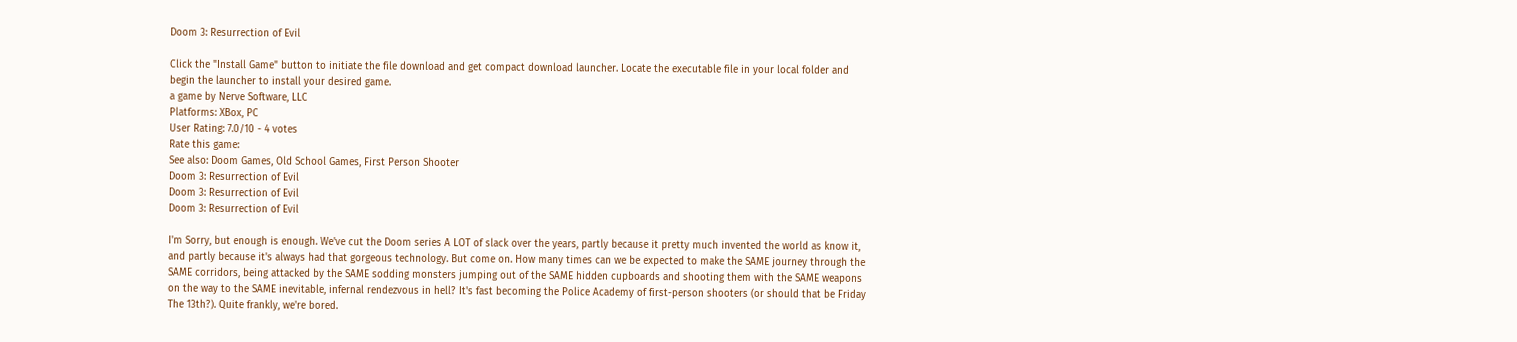Doom 3: Resurrection of Evil

Click the "Install Game" button to initiate the file download and get compact download launcher. Locate the executable file in your local folder and begin the launcher to install your desired game.
a game by Nerve Software, LLC
Platforms: XBox, PC
User Rating: 7.0/10 - 4 votes
Rate this game:
See also: Doom Games, Old School Games, First Person Shooter
Doom 3: Resurrection of Evil
Doom 3: Resurrection of Evil
Doom 3: Resurrection of Evil

I'm Sorry, but enough is enough. We've cut the Doom series A LOT of slack over the years, partly because it pretty much invented the world as know it, and partly because it's always had that gorgeous technology. But come on. How many times can we be expected to make the SAME journey through the SAME corridors, being attacked by the SAME sodding monsters jumping out of the SAME hidden cupboards and shooting them with the SAME weapons on the way to the SAME inevitable, infernal rendezvous in hell? It's fast becoming the Police Academy of first-person shooters (or should that be Friday The 13th?). Quite frankly, we're bored.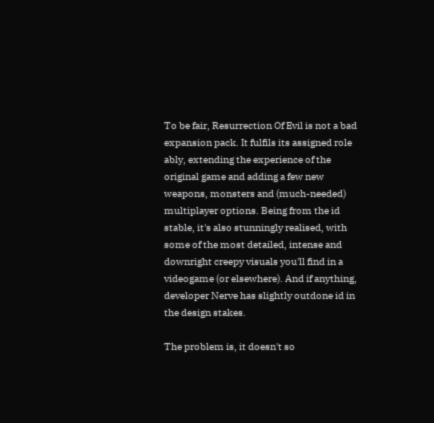To be fair, Resurrection Of Evil is not a bad expansion pack. It fulfils its assigned role ably, extending the experience of the original game and adding a few new weapons, monsters and (much-needed) multiplayer options. Being from the id stable, it's also stunningly realised, with some of the most detailed, intense and downright creepy visuals you'll find in a videogame (or elsewhere). And if anything, developer Nerve has slightly outdone id in the design stakes.

The problem is, it doesn't so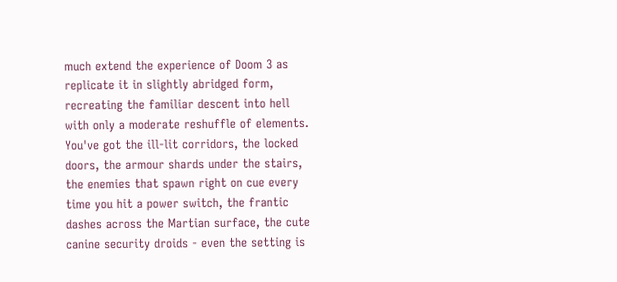much extend the experience of Doom 3 as replicate it in slightly abridged form, recreating the familiar descent into hell with only a moderate reshuffle of elements. You've got the ill-lit corridors, the locked doors, the armour shards under the stairs, the enemies that spawn right on cue every time you hit a power switch, the frantic dashes across the Martian surface, the cute canine security droids - even the setting is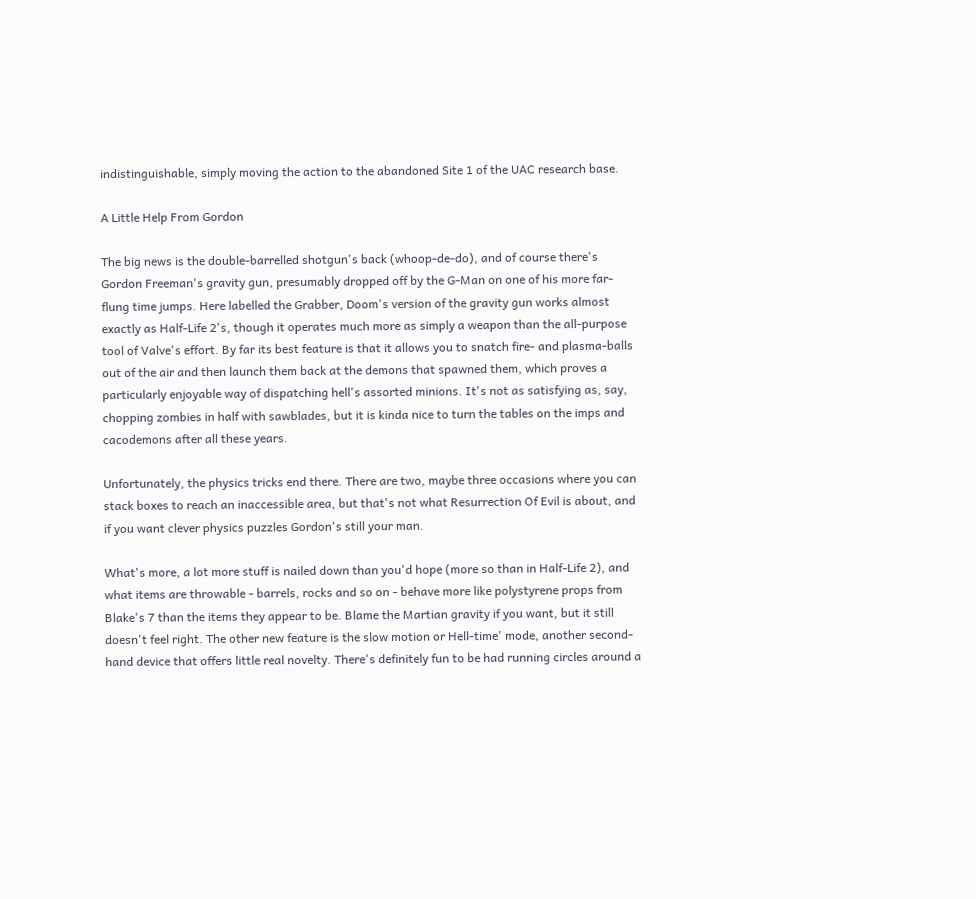indistinguishable, simply moving the action to the abandoned Site 1 of the UAC research base.

A Little Help From Gordon

The big news is the double-barrelled shotgun's back (whoop-de-do), and of course there's Gordon Freeman's gravity gun, presumably dropped off by the G-Man on one of his more far-flung time jumps. Here labelled the Grabber, Doom's version of the gravity gun works almost exactly as Half-Life 2's, though it operates much more as simply a weapon than the all-purpose tool of Valve's effort. By far its best feature is that it allows you to snatch fire- and plasma-balls out of the air and then launch them back at the demons that spawned them, which proves a particularly enjoyable way of dispatching hell's assorted minions. It's not as satisfying as, say, chopping zombies in half with sawblades, but it is kinda nice to turn the tables on the imps and cacodemons after all these years.

Unfortunately, the physics tricks end there. There are two, maybe three occasions where you can stack boxes to reach an inaccessible area, but that's not what Resurrection Of Evil is about, and if you want clever physics puzzles Gordon's still your man.

What's more, a lot more stuff is nailed down than you'd hope (more so than in Half-Life 2), and what items are throwable - barrels, rocks and so on - behave more like polystyrene props from Blake's 7 than the items they appear to be. Blame the Martian gravity if you want, but it still doesn't feel right. The other new feature is the slow motion or Hell-time' mode, another second-hand device that offers little real novelty. There's definitely fun to be had running circles around a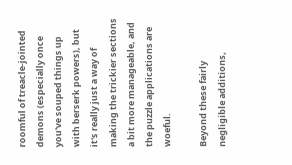roomful of treacle-jointed demons (especially once you've souped things up with berserk powers), but it's really just a way of making the trickier sections a bit more manageable, and the puzzle applications are woeful.

Beyond these fairly negligible additions,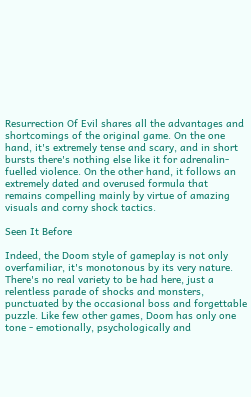Resurrection Of Evil shares all the advantages and shortcomings of the original game. On the one hand, it's extremely tense and scary, and in short bursts there's nothing else like it for adrenalin-fuelled violence. On the other hand, it follows an extremely dated and overused formula that remains compelling mainly by virtue of amazing visuals and corny shock tactics.

Seen It Before

Indeed, the Doom style of gameplay is not only overfamiliar, it's monotonous by its very nature. There's no real variety to be had here, just a relentless parade of shocks and monsters, punctuated by the occasional boss and forgettable puzzle. Like few other games, Doom has only one tone - emotionally, psychologically and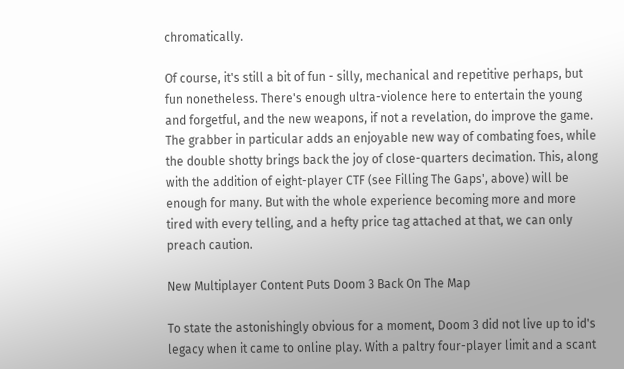chromatically.

Of course, it's still a bit of fun - silly, mechanical and repetitive perhaps, but fun nonetheless. There's enough ultra-violence here to entertain the young and forgetful, and the new weapons, if not a revelation, do improve the game. The grabber in particular adds an enjoyable new way of combating foes, while the double shotty brings back the joy of close-quarters decimation. This, along with the addition of eight-player CTF (see Filling The Gaps', above) will be enough for many. But with the whole experience becoming more and more tired with every telling, and a hefty price tag attached at that, we can only preach caution.

New Multiplayer Content Puts Doom 3 Back On The Map

To state the astonishingly obvious for a moment, Doom 3 did not live up to id's legacy when it came to online play. With a paltry four-player limit and a scant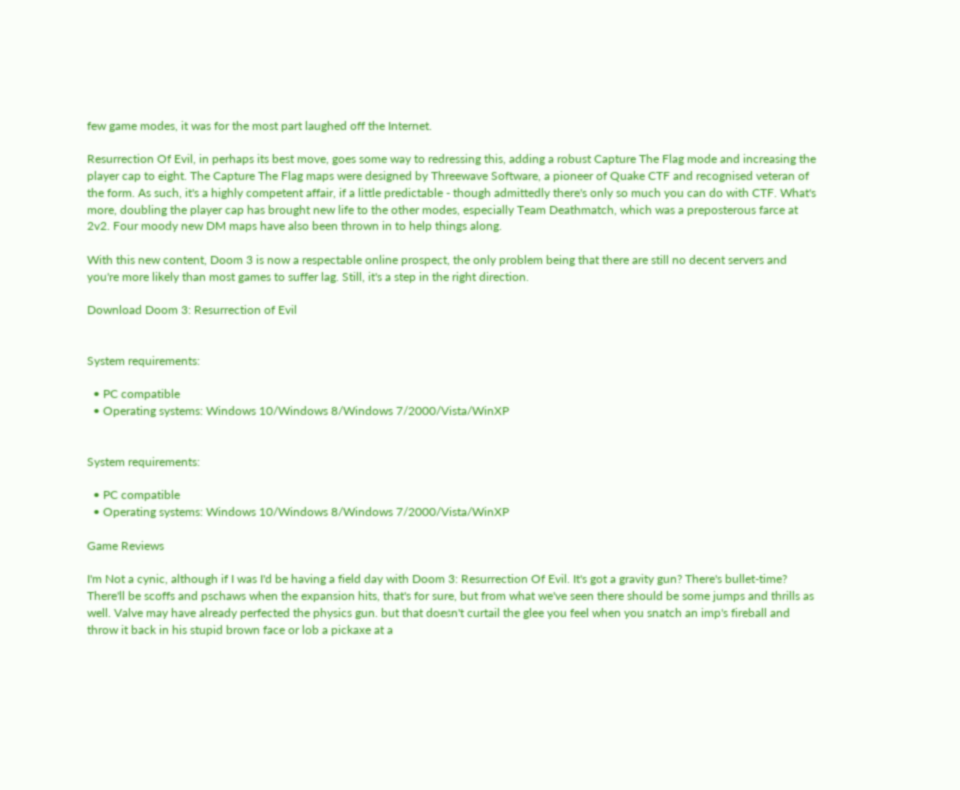few game modes, it was for the most part laughed off the Internet.

Resurrection Of Evil, in perhaps its best move, goes some way to redressing this, adding a robust Capture The Flag mode and increasing the player cap to eight. The Capture The Flag maps were designed by Threewave Software, a pioneer of Quake CTF and recognised veteran of the form. As such, it's a highly competent affair, if a little predictable - though admittedly there's only so much you can do with CTF. What's more, doubling the player cap has brought new life to the other modes, especially Team Deathmatch, which was a preposterous farce at 2v2. Four moody new DM maps have also been thrown in to help things along.

With this new content, Doom 3 is now a respectable online prospect, the only problem being that there are still no decent servers and you're more likely than most games to suffer lag. Still, it's a step in the right direction.

Download Doom 3: Resurrection of Evil


System requirements:

  • PC compatible
  • Operating systems: Windows 10/Windows 8/Windows 7/2000/Vista/WinXP


System requirements:

  • PC compatible
  • Operating systems: Windows 10/Windows 8/Windows 7/2000/Vista/WinXP

Game Reviews

I'm Not a cynic, although if I was I'd be having a field day with Doom 3: Resurrection Of Evil. It's got a gravity gun? There's bullet-time? There'll be scoffs and pschaws when the expansion hits, that's for sure, but from what we've seen there should be some jumps and thrills as well. Valve may have already perfected the physics gun. but that doesn't curtail the glee you feel when you snatch an imp's fireball and throw it back in his stupid brown face or lob a pickaxe at a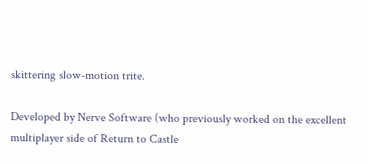skittering slow-motion trite.

Developed by Nerve Software (who previously worked on the excellent multiplayer side of Return to Castle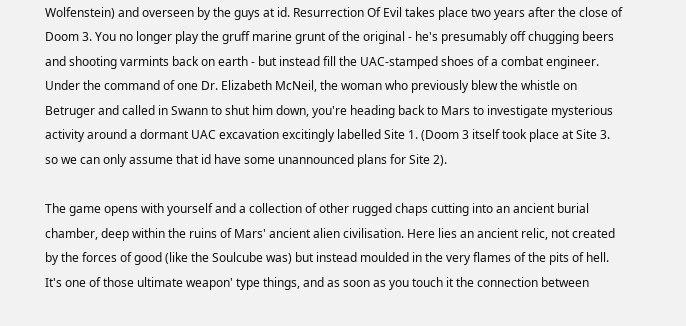Wolfenstein) and overseen by the guys at id. Resurrection Of Evil takes place two years after the close of Doom 3. You no longer play the gruff marine grunt of the original - he's presumably off chugging beers and shooting varmints back on earth - but instead fill the UAC-stamped shoes of a combat engineer. Under the command of one Dr. Elizabeth McNeil, the woman who previously blew the whistle on Betruger and called in Swann to shut him down, you're heading back to Mars to investigate mysterious activity around a dormant UAC excavation excitingly labelled Site 1. (Doom 3 itself took place at Site 3. so we can only assume that id have some unannounced plans for Site 2).

The game opens with yourself and a collection of other rugged chaps cutting into an ancient burial chamber, deep within the ruins of Mars' ancient alien civilisation. Here lies an ancient relic, not created by the forces of good (like the Soulcube was) but instead moulded in the very flames of the pits of hell. It's one of those ultimate weapon' type things, and as soon as you touch it the connection between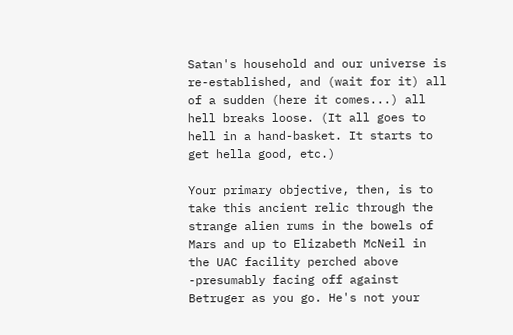Satan's household and our universe is re-established, and (wait for it) all of a sudden (here it comes...) all hell breaks loose. (It all goes to hell in a hand-basket. It starts to get hella good, etc.)

Your primary objective, then, is to take this ancient relic through the strange alien rums in the bowels of Mars and up to Elizabeth McNeil in the UAC facility perched above -presumably facing off against Betruger as you go. He's not your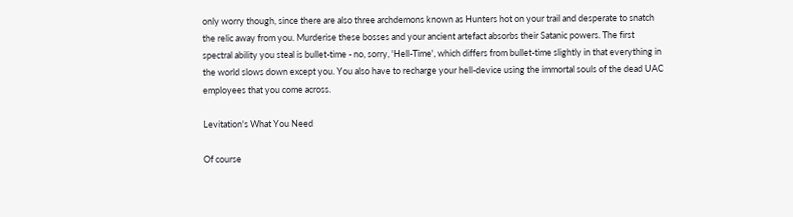only worry though, since there are also three archdemons known as Hunters hot on your trail and desperate to snatch the relic away from you. Murderise these bosses and your ancient artefact absorbs their Satanic powers. The first spectral ability you steal is bullet-time - no, sorry, 'Hell-Time', which differs from bullet-time slightly in that everything in the world slows down except you. You also have to recharge your hell-device using the immortal souls of the dead UAC employees that you come across.

Levitation's What You Need

Of course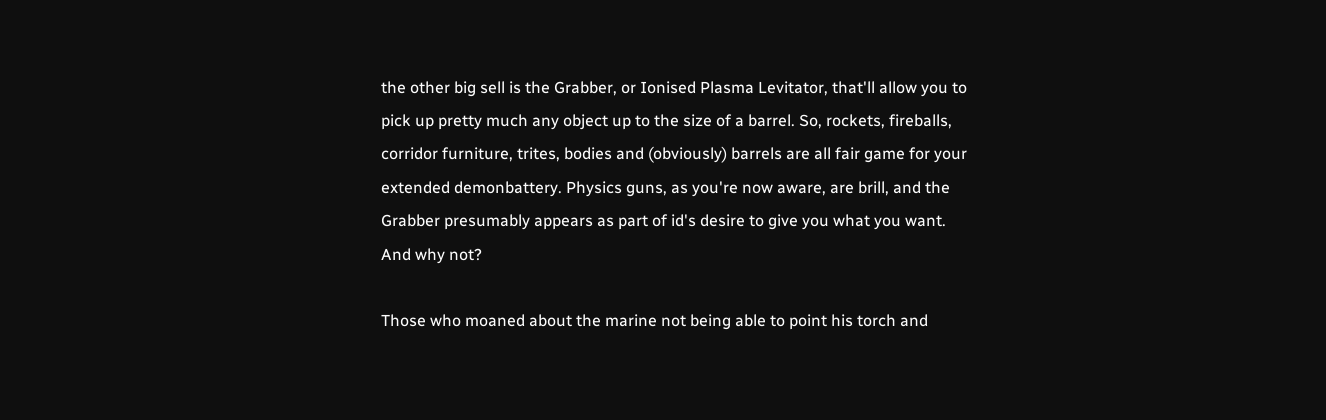the other big sell is the Grabber, or Ionised Plasma Levitator, that'll allow you to pick up pretty much any object up to the size of a barrel. So, rockets, fireballs, corridor furniture, trites, bodies and (obviously) barrels are all fair game for your extended demonbattery. Physics guns, as you're now aware, are brill, and the Grabber presumably appears as part of id's desire to give you what you want. And why not?

Those who moaned about the marine not being able to point his torch and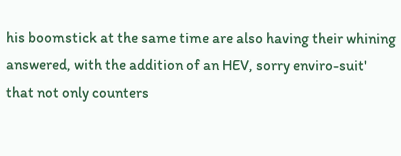his boomstick at the same time are also having their whining answered, with the addition of an HEV, sorry enviro-suit' that not only counters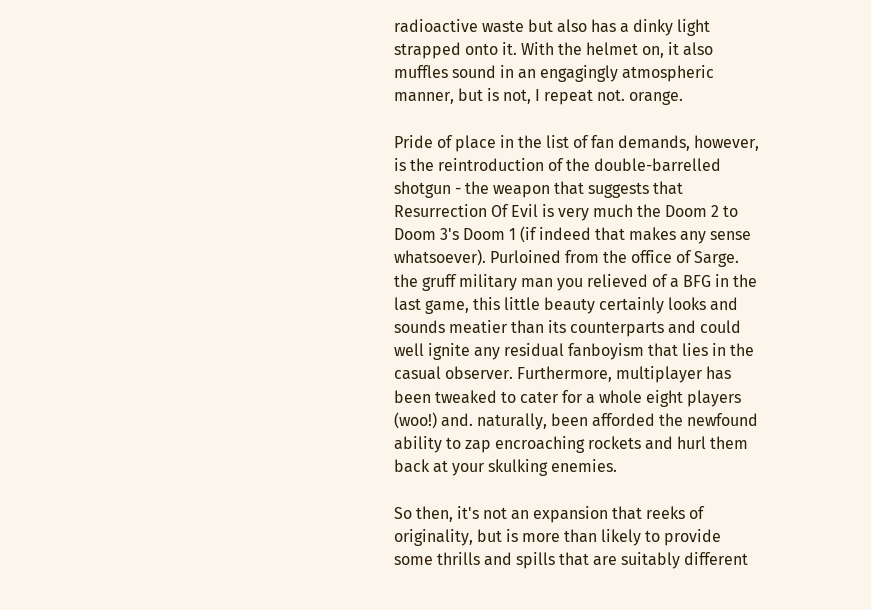radioactive waste but also has a dinky light strapped onto it. With the helmet on, it also muffles sound in an engagingly atmospheric manner, but is not, I repeat not. orange.

Pride of place in the list of fan demands, however, is the reintroduction of the double-barrelled shotgun - the weapon that suggests that Resurrection Of Evil is very much the Doom 2 to Doom 3's Doom 1 (if indeed that makes any sense whatsoever). Purloined from the office of Sarge. the gruff military man you relieved of a BFG in the last game, this little beauty certainly looks and sounds meatier than its counterparts and could well ignite any residual fanboyism that lies in the casual observer. Furthermore, multiplayer has been tweaked to cater for a whole eight players (woo!) and. naturally, been afforded the newfound ability to zap encroaching rockets and hurl them back at your skulking enemies.

So then, it's not an expansion that reeks of originality, but is more than likely to provide some thrills and spills that are suitably different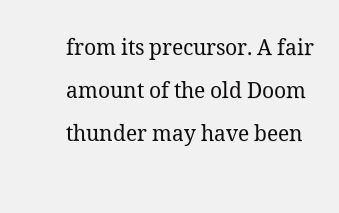from its precursor. A fair amount of the old Doom thunder may have been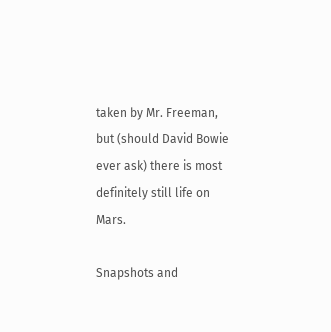taken by Mr. Freeman, but (should David Bowie ever ask) there is most definitely still life on Mars.

Snapshots and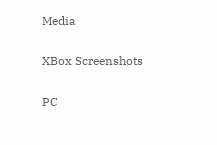Media

XBox Screenshots

PC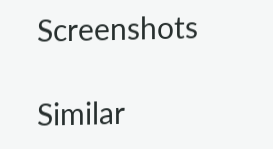Screenshots

Similar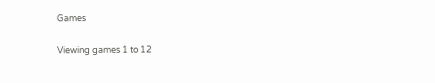Games

Viewing games 1 to 12